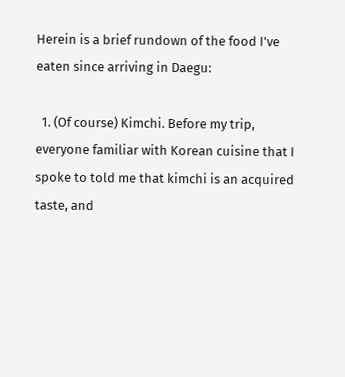Herein is a brief rundown of the food I’ve eaten since arriving in Daegu:

  1. (Of course) Kimchi. Before my trip, everyone familiar with Korean cuisine that I spoke to told me that kimchi is an acquired taste, and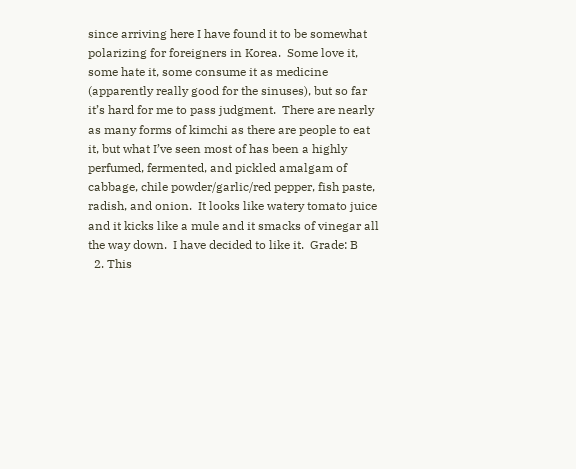since arriving here I have found it to be somewhat polarizing for foreigners in Korea.  Some love it, some hate it, some consume it as medicine (apparently really good for the sinuses), but so far it’s hard for me to pass judgment.  There are nearly as many forms of kimchi as there are people to eat it, but what I’ve seen most of has been a highly perfumed, fermented, and pickled amalgam of cabbage, chile powder/garlic/red pepper, fish paste, radish, and onion.  It looks like watery tomato juice and it kicks like a mule and it smacks of vinegar all the way down.  I have decided to like it.  Grade: B
  2. This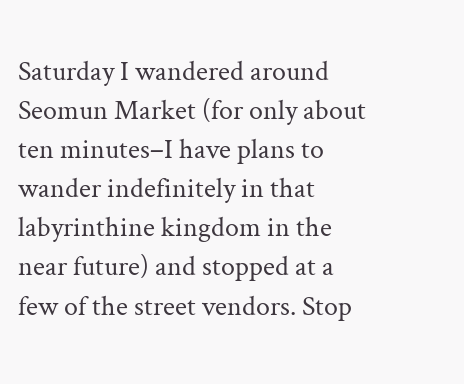Saturday I wandered around Seomun Market (for only about ten minutes–I have plans to wander indefinitely in that labyrinthine kingdom in the near future) and stopped at a few of the street vendors. Stop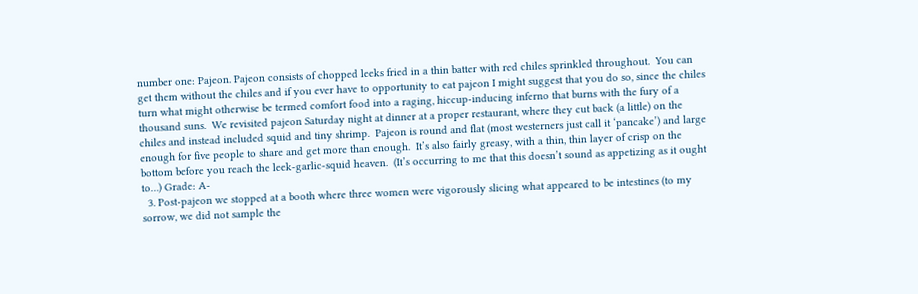number one: Pajeon. Pajeon consists of chopped leeks fried in a thin batter with red chiles sprinkled throughout.  You can get them without the chiles and if you ever have to opportunity to eat pajeon I might suggest that you do so, since the chiles turn what might otherwise be termed comfort food into a raging, hiccup-inducing inferno that burns with the fury of a thousand suns.  We revisited pajeon Saturday night at dinner at a proper restaurant, where they cut back (a little) on the chiles and instead included squid and tiny shrimp.  Pajeon is round and flat (most westerners just call it ‘pancake’) and large enough for five people to share and get more than enough.  It’s also fairly greasy, with a thin, thin layer of crisp on the bottom before you reach the leek-garlic-squid heaven.  (It’s occurring to me that this doesn’t sound as appetizing as it ought to…) Grade: A-
  3. Post-pajeon we stopped at a booth where three women were vigorously slicing what appeared to be intestines (to my sorrow, we did not sample the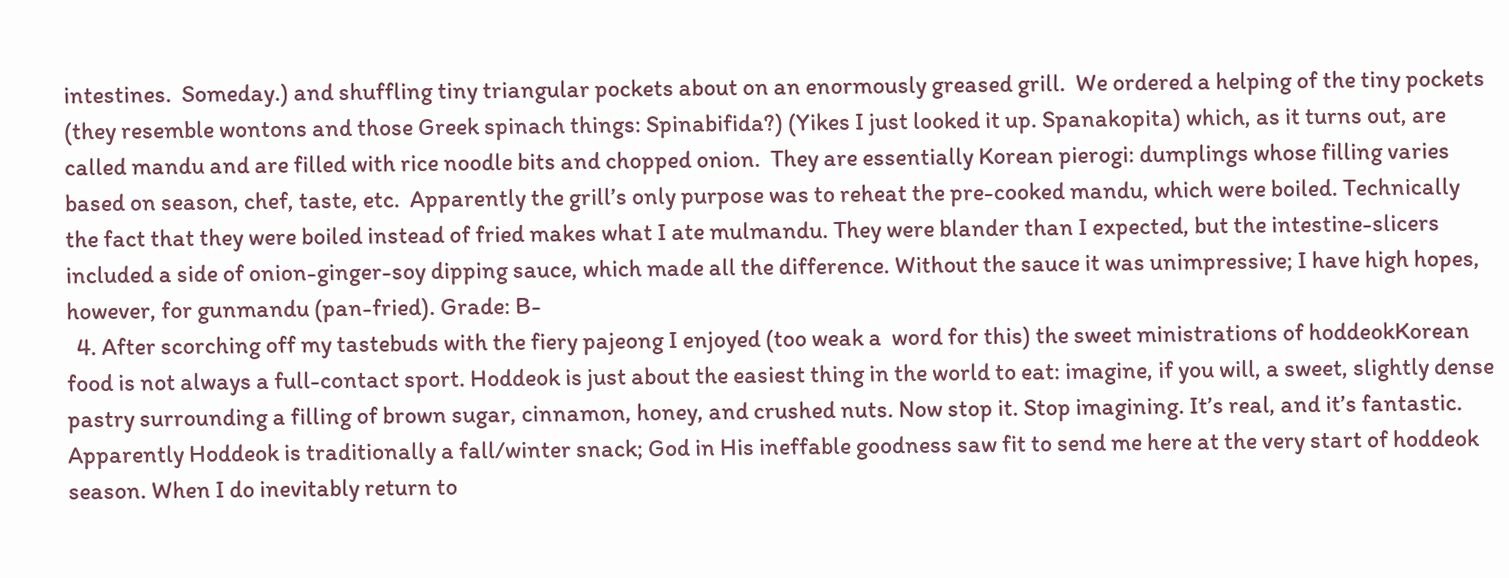intestines.  Someday.) and shuffling tiny triangular pockets about on an enormously greased grill.  We ordered a helping of the tiny pockets (they resemble wontons and those Greek spinach things: Spinabifida?) (Yikes I just looked it up. Spanakopita) which, as it turns out, are called mandu and are filled with rice noodle bits and chopped onion.  They are essentially Korean pierogi: dumplings whose filling varies based on season, chef, taste, etc.  Apparently the grill’s only purpose was to reheat the pre-cooked mandu, which were boiled. Technically the fact that they were boiled instead of fried makes what I ate mulmandu. They were blander than I expected, but the intestine-slicers included a side of onion-ginger-soy dipping sauce, which made all the difference. Without the sauce it was unimpressive; I have high hopes, however, for gunmandu (pan-fried). Grade: B-
  4. After scorching off my tastebuds with the fiery pajeong I enjoyed (too weak a  word for this) the sweet ministrations of hoddeokKorean food is not always a full-contact sport. Hoddeok is just about the easiest thing in the world to eat: imagine, if you will, a sweet, slightly dense pastry surrounding a filling of brown sugar, cinnamon, honey, and crushed nuts. Now stop it. Stop imagining. It’s real, and it’s fantastic. Apparently Hoddeok is traditionally a fall/winter snack; God in His ineffable goodness saw fit to send me here at the very start of hoddeok season. When I do inevitably return to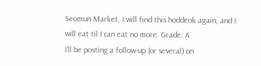Seomun Market, I will find this hoddeok again, and I will eat til I can eat no more. Grade: A
I’ll be posting a follow-up (or several) on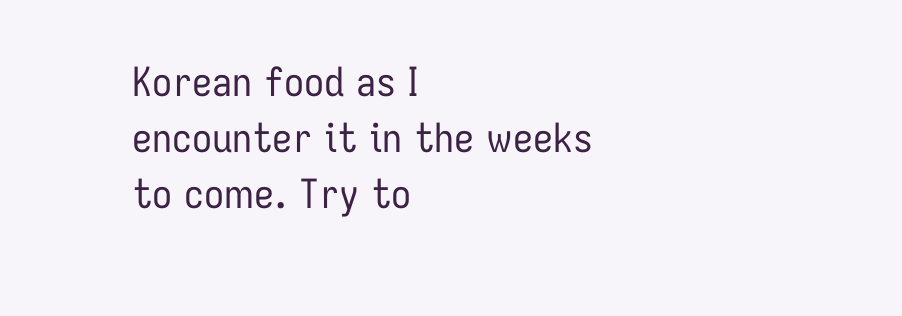Korean food as I encounter it in the weeks to come. Try to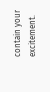contain your excitement.